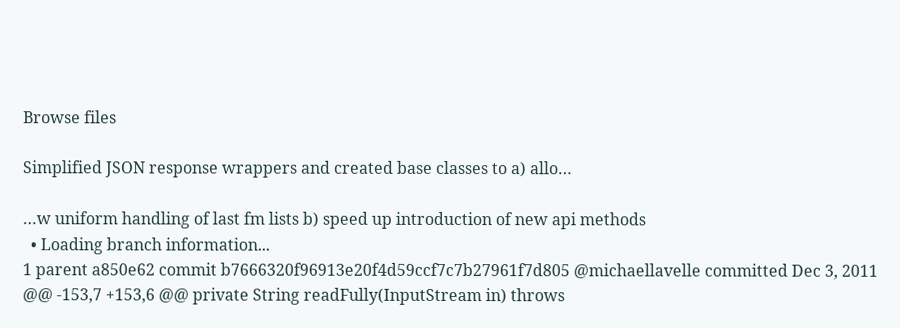Browse files

Simplified JSON response wrappers and created base classes to a) allo…

…w uniform handling of last fm lists b) speed up introduction of new api methods
  • Loading branch information...
1 parent a850e62 commit b7666320f96913e20f4d59ccf7c7b27961f7d805 @michaellavelle committed Dec 3, 2011
@@ -153,7 +153,6 @@ private String readFully(InputStream in) throws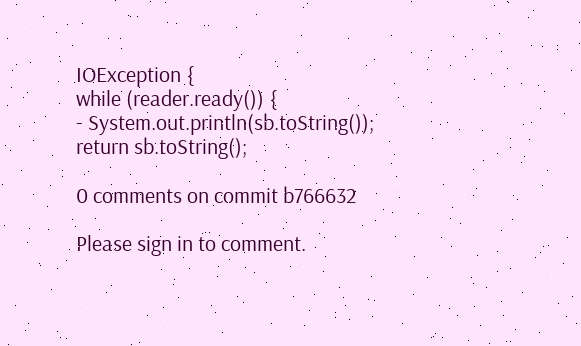IOException {
while (reader.ready()) {
- System.out.println(sb.toString());
return sb.toString();

0 comments on commit b766632

Please sign in to comment.